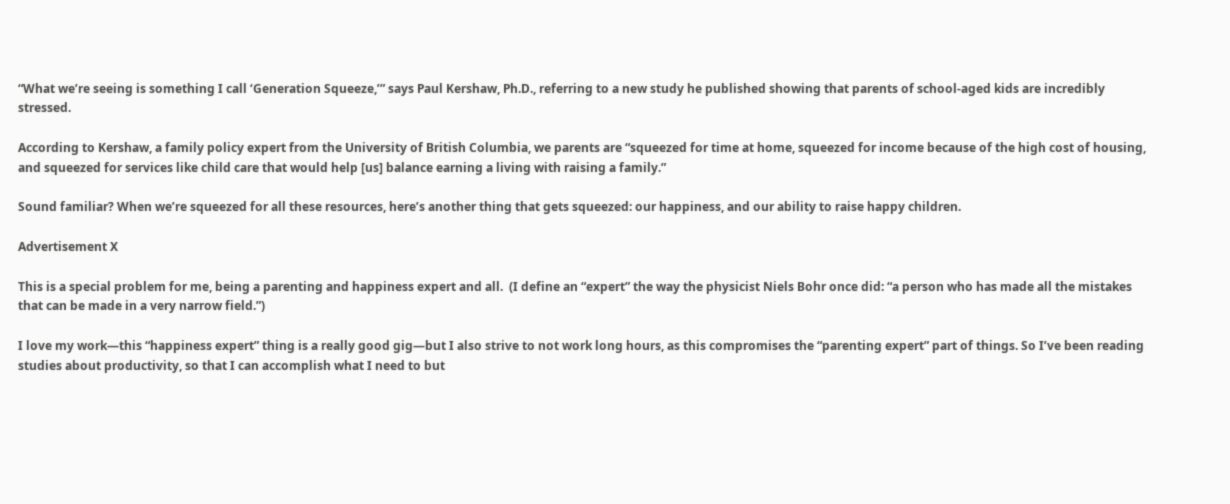“What we’re seeing is something I call ‘Generation Squeeze,’” says Paul Kershaw, Ph.D., referring to a new study he published showing that parents of school-aged kids are incredibly stressed.

According to Kershaw, a family policy expert from the University of British Columbia, we parents are “squeezed for time at home, squeezed for income because of the high cost of housing, and squeezed for services like child care that would help [us] balance earning a living with raising a family.”

Sound familiar? When we’re squeezed for all these resources, here’s another thing that gets squeezed: our happiness, and our ability to raise happy children.

Advertisement X

This is a special problem for me, being a parenting and happiness expert and all.  (I define an “expert” the way the physicist Niels Bohr once did: “a person who has made all the mistakes that can be made in a very narrow field.”)

I love my work—this “happiness expert” thing is a really good gig—but I also strive to not work long hours, as this compromises the “parenting expert” part of things. So I’ve been reading studies about productivity, so that I can accomplish what I need to but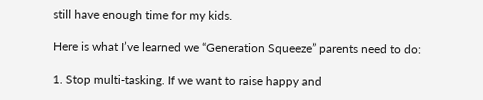still have enough time for my kids.

Here is what I’ve learned we “Generation Squeeze” parents need to do:

1. Stop multi-tasking. If we want to raise happy and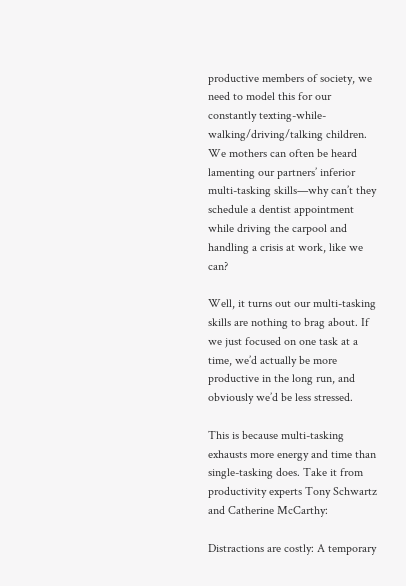productive members of society, we need to model this for our constantly texting-while-walking/driving/talking children. We mothers can often be heard lamenting our partners’ inferior multi-tasking skills—why can’t they schedule a dentist appointment while driving the carpool and handling a crisis at work, like we can?

Well, it turns out our multi-tasking skills are nothing to brag about. If we just focused on one task at a time, we’d actually be more productive in the long run, and obviously we’d be less stressed.

This is because multi-tasking exhausts more energy and time than single-tasking does. Take it from productivity experts Tony Schwartz and Catherine McCarthy:

Distractions are costly: A temporary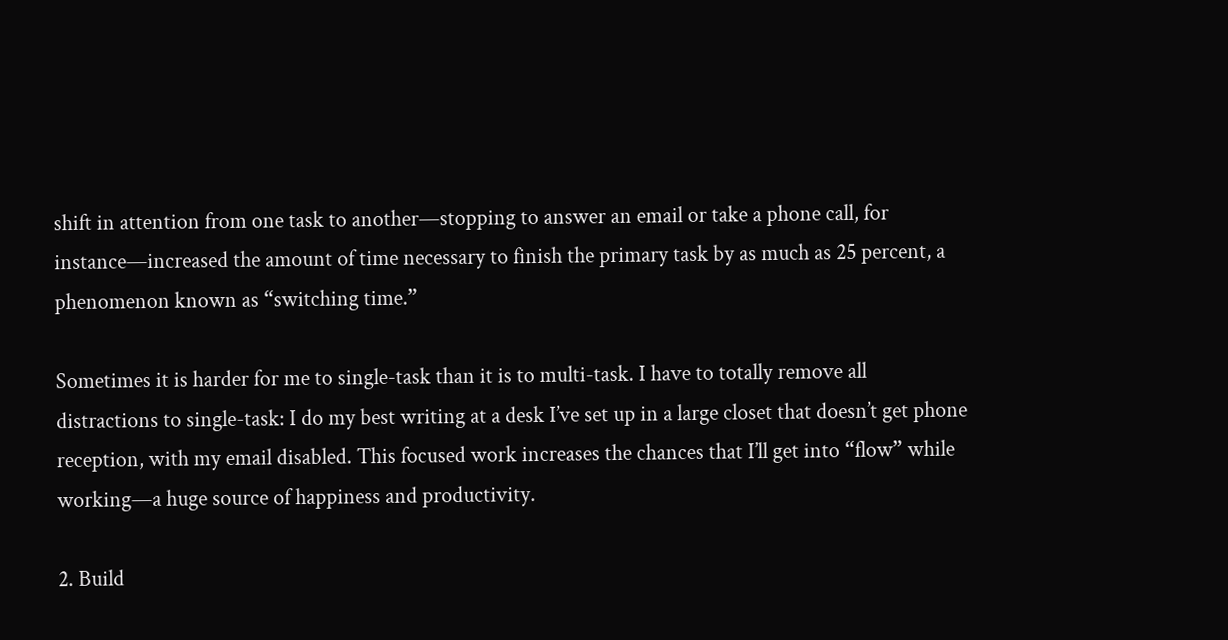shift in attention from one task to another—stopping to answer an email or take a phone call, for instance—increased the amount of time necessary to finish the primary task by as much as 25 percent, a phenomenon known as “switching time.”

Sometimes it is harder for me to single-task than it is to multi-task. I have to totally remove all distractions to single-task: I do my best writing at a desk I’ve set up in a large closet that doesn’t get phone reception, with my email disabled. This focused work increases the chances that I’ll get into “flow” while working—a huge source of happiness and productivity.

2. Build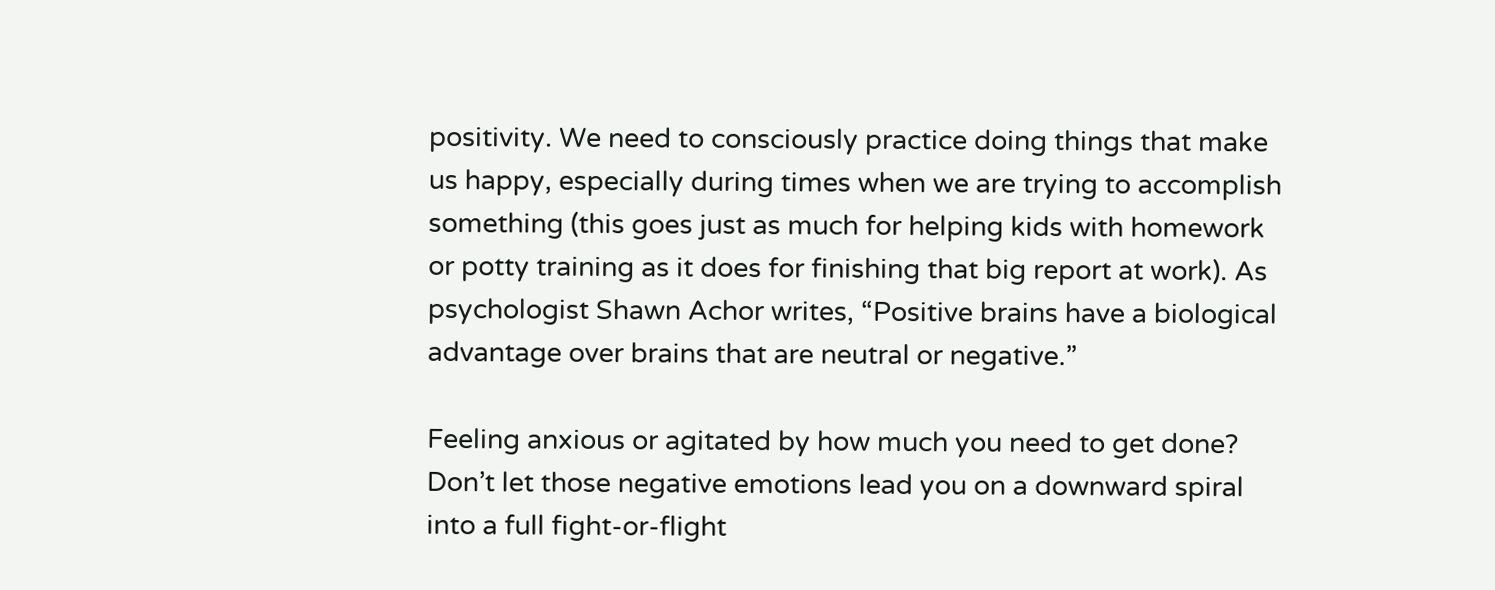positivity. We need to consciously practice doing things that make us happy, especially during times when we are trying to accomplish something (this goes just as much for helping kids with homework or potty training as it does for finishing that big report at work). As psychologist Shawn Achor writes, “Positive brains have a biological advantage over brains that are neutral or negative.”

Feeling anxious or agitated by how much you need to get done? Don’t let those negative emotions lead you on a downward spiral into a full fight-or-flight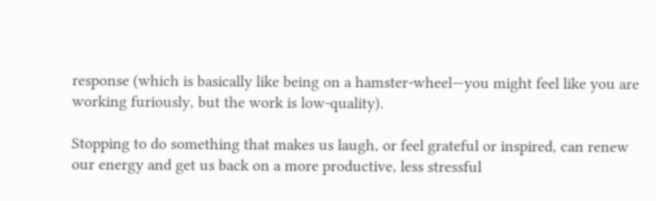response (which is basically like being on a hamster-wheel—you might feel like you are working furiously, but the work is low-quality).

Stopping to do something that makes us laugh, or feel grateful or inspired, can renew our energy and get us back on a more productive, less stressful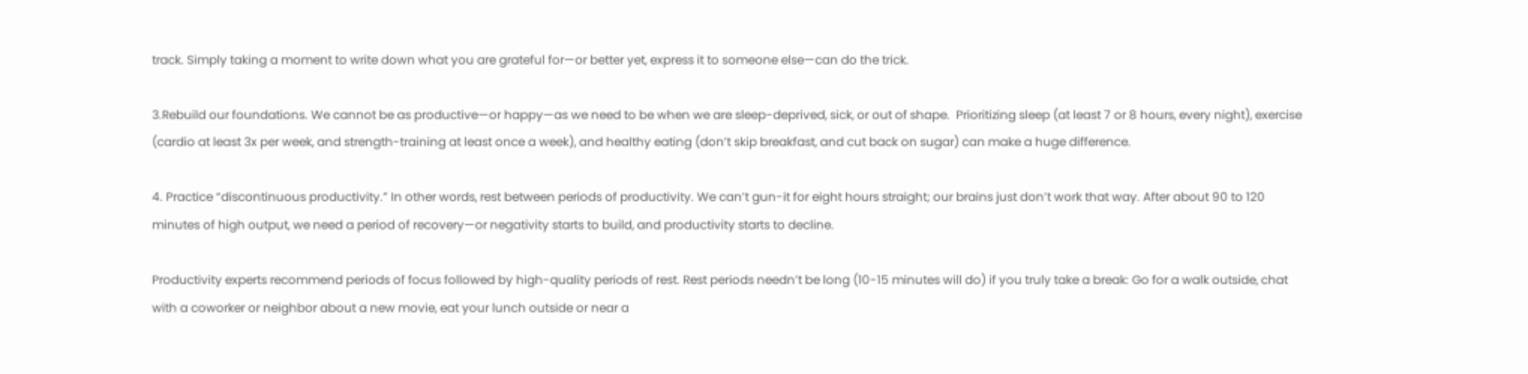track. Simply taking a moment to write down what you are grateful for—or better yet, express it to someone else—can do the trick.

3.Rebuild our foundations. We cannot be as productive—or happy—as we need to be when we are sleep-deprived, sick, or out of shape.  Prioritizing sleep (at least 7 or 8 hours, every night), exercise (cardio at least 3x per week, and strength-training at least once a week), and healthy eating (don’t skip breakfast, and cut back on sugar) can make a huge difference.

4. Practice “discontinuous productivity.” In other words, rest between periods of productivity. We can’t gun-it for eight hours straight; our brains just don’t work that way. After about 90 to 120 minutes of high output, we need a period of recovery—or negativity starts to build, and productivity starts to decline.

Productivity experts recommend periods of focus followed by high-quality periods of rest. Rest periods needn’t be long (10-15 minutes will do) if you truly take a break: Go for a walk outside, chat with a coworker or neighbor about a new movie, eat your lunch outside or near a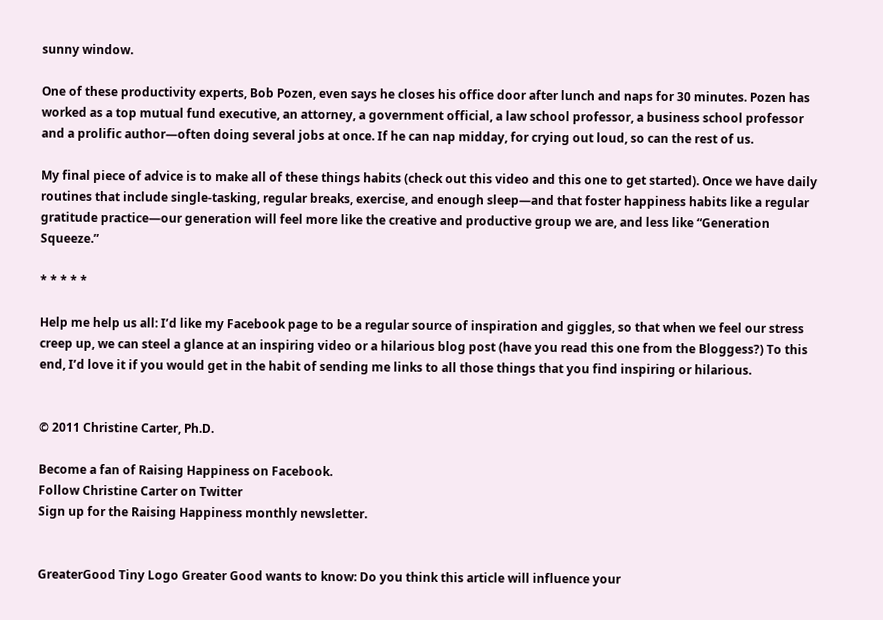sunny window.

One of these productivity experts, Bob Pozen, even says he closes his office door after lunch and naps for 30 minutes. Pozen has worked as a top mutual fund executive, an attorney, a government official, a law school professor, a business school professor and a prolific author—often doing several jobs at once. If he can nap midday, for crying out loud, so can the rest of us.

My final piece of advice is to make all of these things habits (check out this video and this one to get started). Once we have daily routines that include single-tasking, regular breaks, exercise, and enough sleep—and that foster happiness habits like a regular gratitude practice—our generation will feel more like the creative and productive group we are, and less like “Generation Squeeze.”

* * * * *

Help me help us all: I’d like my Facebook page to be a regular source of inspiration and giggles, so that when we feel our stress creep up, we can steel a glance at an inspiring video or a hilarious blog post (have you read this one from the Bloggess?) To this end, I’d love it if you would get in the habit of sending me links to all those things that you find inspiring or hilarious.


© 2011 Christine Carter, Ph.D.

Become a fan of Raising Happiness on Facebook.
Follow Christine Carter on Twitter
Sign up for the Raising Happiness monthly newsletter.


GreaterGood Tiny Logo Greater Good wants to know: Do you think this article will influence your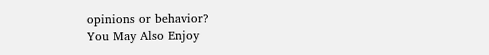opinions or behavior?
You May Also Enjoy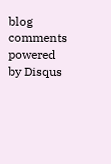blog comments powered by Disqus